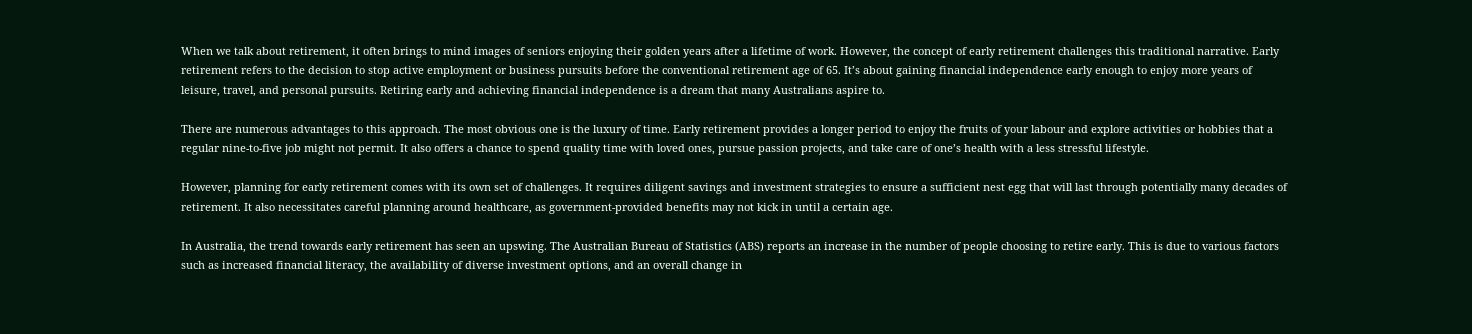When we talk about retirement, it often brings to mind images of seniors enjoying their golden years after a lifetime of work. However, the concept of early retirement challenges this traditional narrative. Early retirement refers to the decision to stop active employment or business pursuits before the conventional retirement age of 65. It’s about gaining financial independence early enough to enjoy more years of leisure, travel, and personal pursuits. Retiring early and achieving financial independence is a dream that many Australians aspire to.

There are numerous advantages to this approach. The most obvious one is the luxury of time. Early retirement provides a longer period to enjoy the fruits of your labour and explore activities or hobbies that a regular nine-to-five job might not permit. It also offers a chance to spend quality time with loved ones, pursue passion projects, and take care of one’s health with a less stressful lifestyle.

However, planning for early retirement comes with its own set of challenges. It requires diligent savings and investment strategies to ensure a sufficient nest egg that will last through potentially many decades of retirement. It also necessitates careful planning around healthcare, as government-provided benefits may not kick in until a certain age.

In Australia, the trend towards early retirement has seen an upswing. The Australian Bureau of Statistics (ABS) reports an increase in the number of people choosing to retire early. This is due to various factors such as increased financial literacy, the availability of diverse investment options, and an overall change in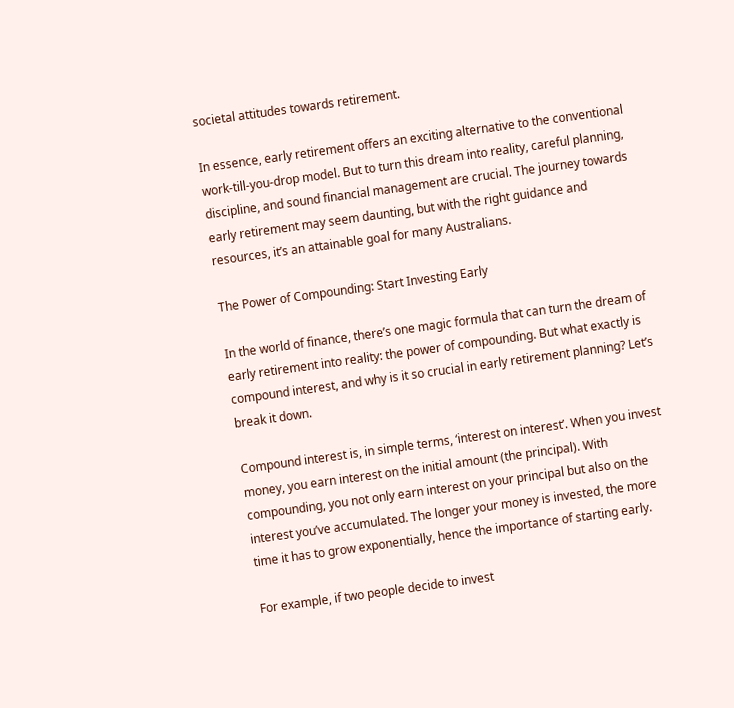societal attitudes towards retirement.

In essence, early retirement offers an exciting alternative to the conventional work-till-you-drop model. But to turn this dream into reality, careful planning, discipline, and sound financial management are crucial. The journey towards early retirement may seem daunting, but with the right guidance and resources, it’s an attainable goal for many Australians.

The Power of Compounding: Start Investing Early

In the world of finance, there’s one magic formula that can turn the dream of early retirement into reality: the power of compounding. But what exactly is compound interest, and why is it so crucial in early retirement planning? Let’s break it down.

Compound interest is, in simple terms, ‘interest on interest’. When you invest money, you earn interest on the initial amount (the principal). With compounding, you not only earn interest on your principal but also on the interest you’ve accumulated. The longer your money is invested, the more time it has to grow exponentially, hence the importance of starting early.

For example, if two people decide to invest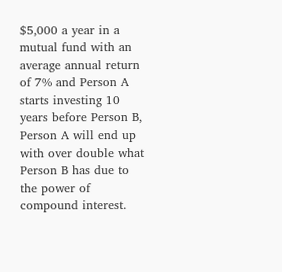$5,000 a year in a mutual fund with an average annual return of 7% and Person A starts investing 10 years before Person B, Person A will end up with over double what Person B has due to the power of compound interest.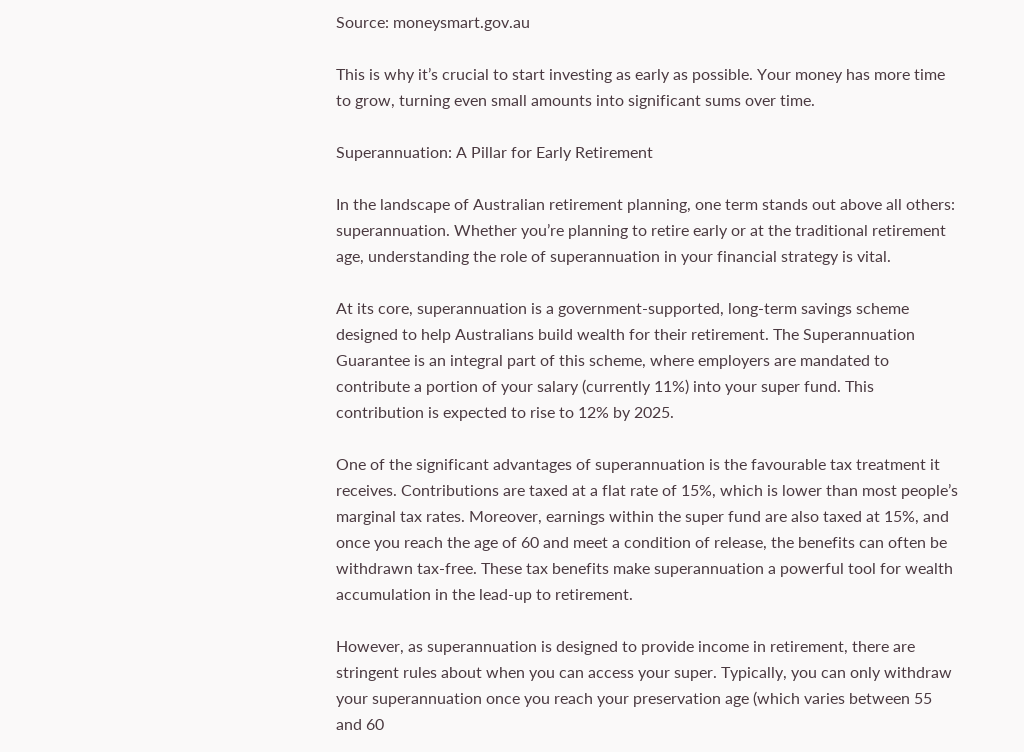Source: moneysmart.gov.au

This is why it’s crucial to start investing as early as possible. Your money has more time to grow, turning even small amounts into significant sums over time.

Superannuation: A Pillar for Early Retirement

In the landscape of Australian retirement planning, one term stands out above all others: superannuation. Whether you’re planning to retire early or at the traditional retirement age, understanding the role of superannuation in your financial strategy is vital.

At its core, superannuation is a government-supported, long-term savings scheme designed to help Australians build wealth for their retirement. The Superannuation Guarantee is an integral part of this scheme, where employers are mandated to contribute a portion of your salary (currently 11%) into your super fund. This contribution is expected to rise to 12% by 2025.

One of the significant advantages of superannuation is the favourable tax treatment it receives. Contributions are taxed at a flat rate of 15%, which is lower than most people’s marginal tax rates. Moreover, earnings within the super fund are also taxed at 15%, and once you reach the age of 60 and meet a condition of release, the benefits can often be withdrawn tax-free. These tax benefits make superannuation a powerful tool for wealth accumulation in the lead-up to retirement.

However, as superannuation is designed to provide income in retirement, there are stringent rules about when you can access your super. Typically, you can only withdraw your superannuation once you reach your preservation age (which varies between 55 and 60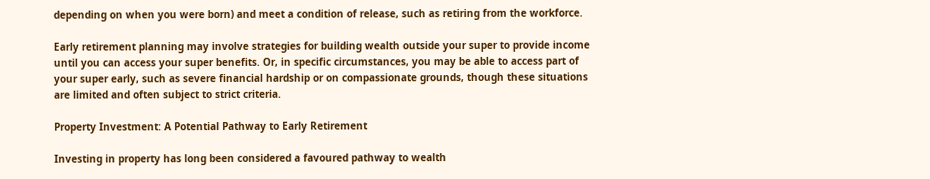depending on when you were born) and meet a condition of release, such as retiring from the workforce.

Early retirement planning may involve strategies for building wealth outside your super to provide income until you can access your super benefits. Or, in specific circumstances, you may be able to access part of your super early, such as severe financial hardship or on compassionate grounds, though these situations are limited and often subject to strict criteria.

Property Investment: A Potential Pathway to Early Retirement

Investing in property has long been considered a favoured pathway to wealth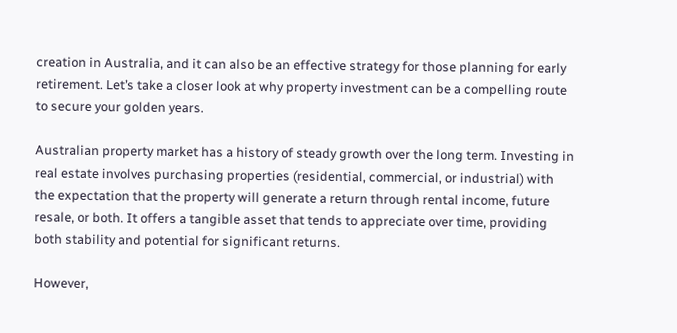creation in Australia, and it can also be an effective strategy for those planning for early retirement. Let’s take a closer look at why property investment can be a compelling route to secure your golden years.

Australian property market has a history of steady growth over the long term. Investing in real estate involves purchasing properties (residential, commercial, or industrial) with the expectation that the property will generate a return through rental income, future resale, or both. It offers a tangible asset that tends to appreciate over time, providing both stability and potential for significant returns.

However,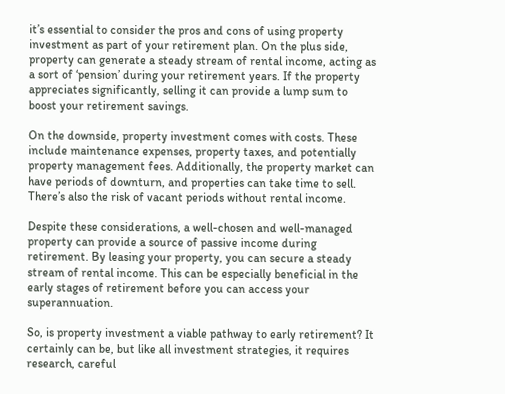it’s essential to consider the pros and cons of using property investment as part of your retirement plan. On the plus side, property can generate a steady stream of rental income, acting as a sort of ‘pension’ during your retirement years. If the property appreciates significantly, selling it can provide a lump sum to boost your retirement savings.

On the downside, property investment comes with costs. These include maintenance expenses, property taxes, and potentially property management fees. Additionally, the property market can have periods of downturn, and properties can take time to sell. There’s also the risk of vacant periods without rental income.

Despite these considerations, a well-chosen and well-managed property can provide a source of passive income during retirement. By leasing your property, you can secure a steady stream of rental income. This can be especially beneficial in the early stages of retirement before you can access your superannuation.

So, is property investment a viable pathway to early retirement? It certainly can be, but like all investment strategies, it requires research, careful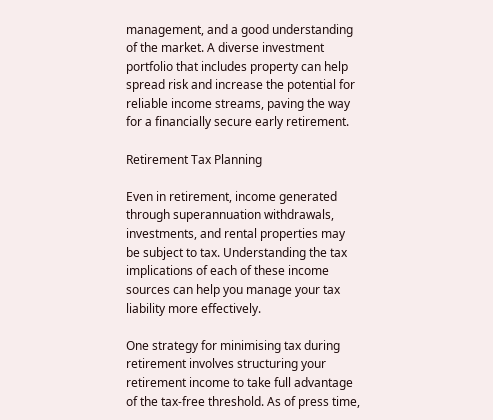management, and a good understanding of the market. A diverse investment portfolio that includes property can help spread risk and increase the potential for reliable income streams, paving the way for a financially secure early retirement.

Retirement Tax Planning

Even in retirement, income generated through superannuation withdrawals, investments, and rental properties may be subject to tax. Understanding the tax implications of each of these income sources can help you manage your tax liability more effectively.

One strategy for minimising tax during retirement involves structuring your retirement income to take full advantage of the tax-free threshold. As of press time,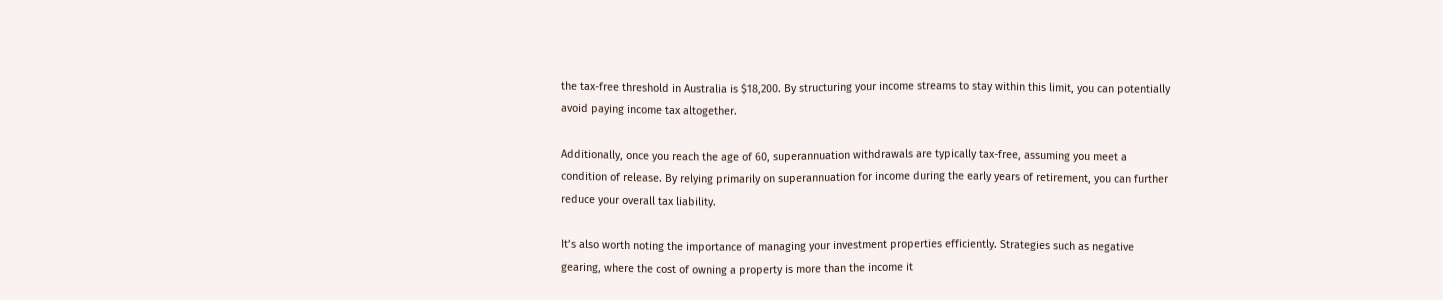the tax-free threshold in Australia is $18,200. By structuring your income streams to stay within this limit, you can potentially avoid paying income tax altogether.

Additionally, once you reach the age of 60, superannuation withdrawals are typically tax-free, assuming you meet a condition of release. By relying primarily on superannuation for income during the early years of retirement, you can further reduce your overall tax liability.

It’s also worth noting the importance of managing your investment properties efficiently. Strategies such as negative gearing, where the cost of owning a property is more than the income it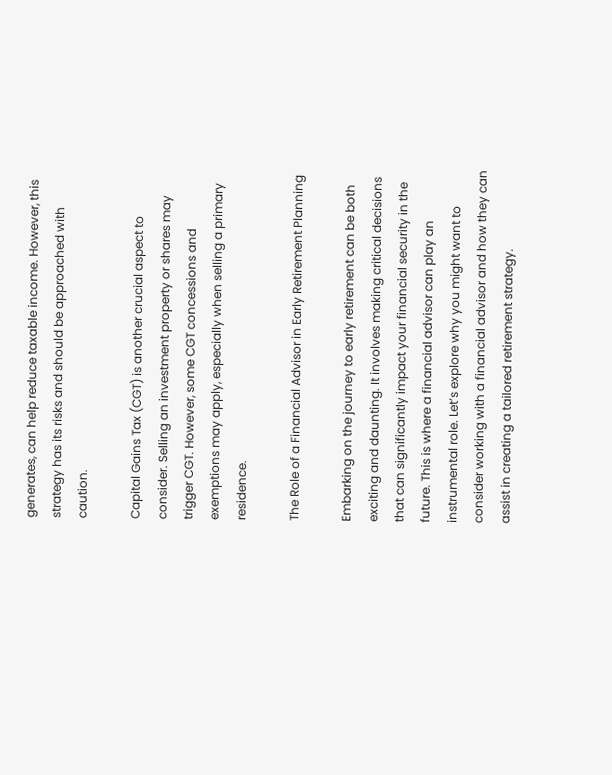generates, can help reduce taxable income. However, this strategy has its risks and should be approached with caution.

Capital Gains Tax (CGT) is another crucial aspect to consider. Selling an investment property or shares may trigger CGT. However, some CGT concessions and exemptions may apply, especially when selling a primary residence.

The Role of a Financial Advisor in Early Retirement Planning

Embarking on the journey to early retirement can be both exciting and daunting. It involves making critical decisions that can significantly impact your financial security in the future. This is where a financial advisor can play an instrumental role. Let’s explore why you might want to consider working with a financial advisor and how they can assist in creating a tailored retirement strategy.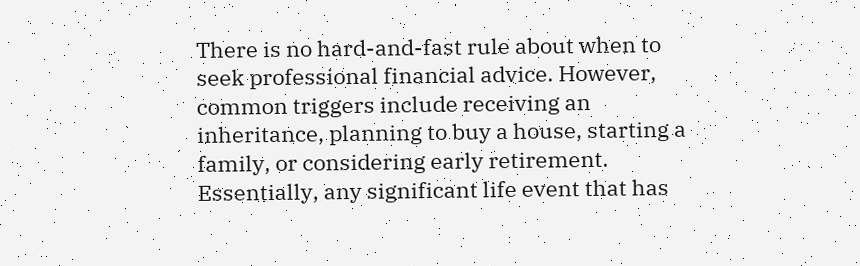There is no hard-and-fast rule about when to seek professional financial advice. However, common triggers include receiving an inheritance, planning to buy a house, starting a family, or considering early retirement. Essentially, any significant life event that has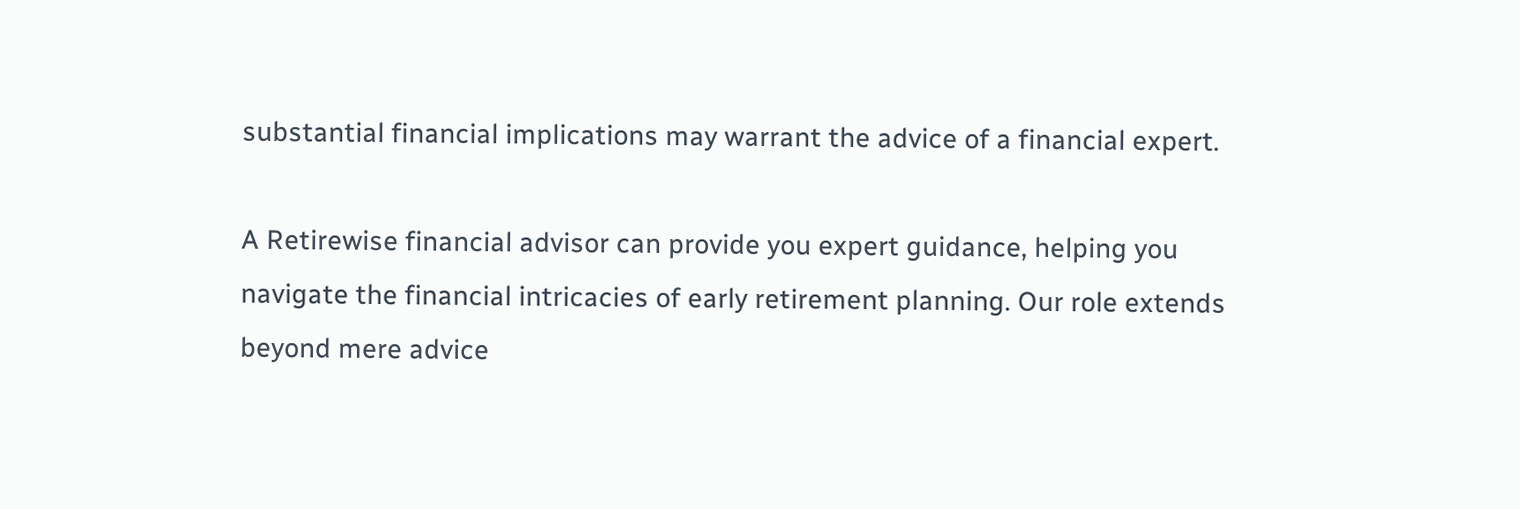substantial financial implications may warrant the advice of a financial expert.

A Retirewise financial advisor can provide you expert guidance, helping you navigate the financial intricacies of early retirement planning. Our role extends beyond mere advice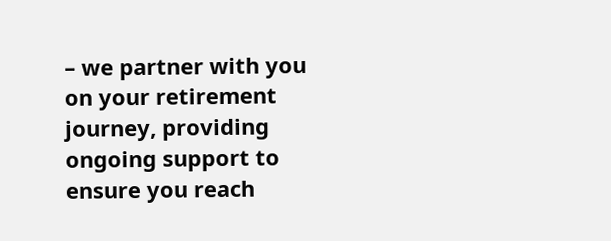– we partner with you on your retirement journey, providing ongoing support to ensure you reach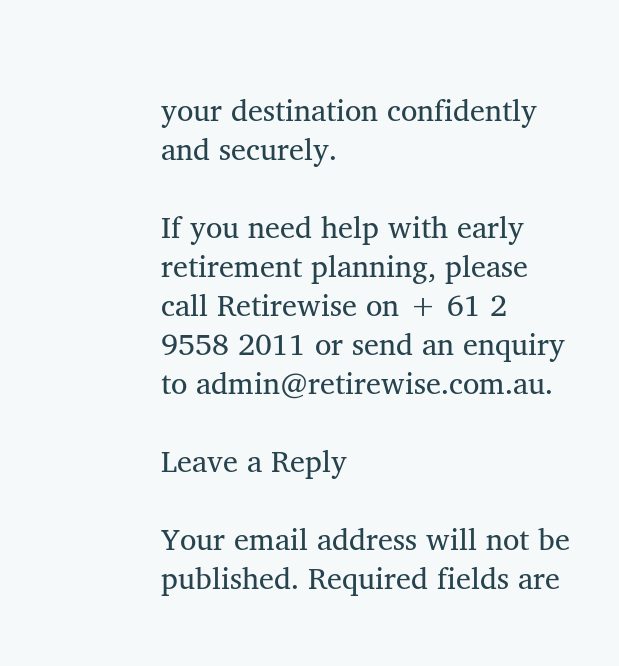your destination confidently and securely.

If you need help with early retirement planning, please call Retirewise on + 61 2 9558 2011 or send an enquiry to admin@retirewise.com.au.

Leave a Reply

Your email address will not be published. Required fields are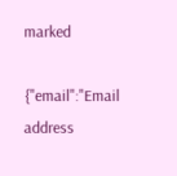marked

{"email":"Email address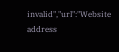invalid","url":"Website address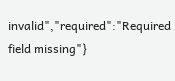invalid","required":"Required field missing"}